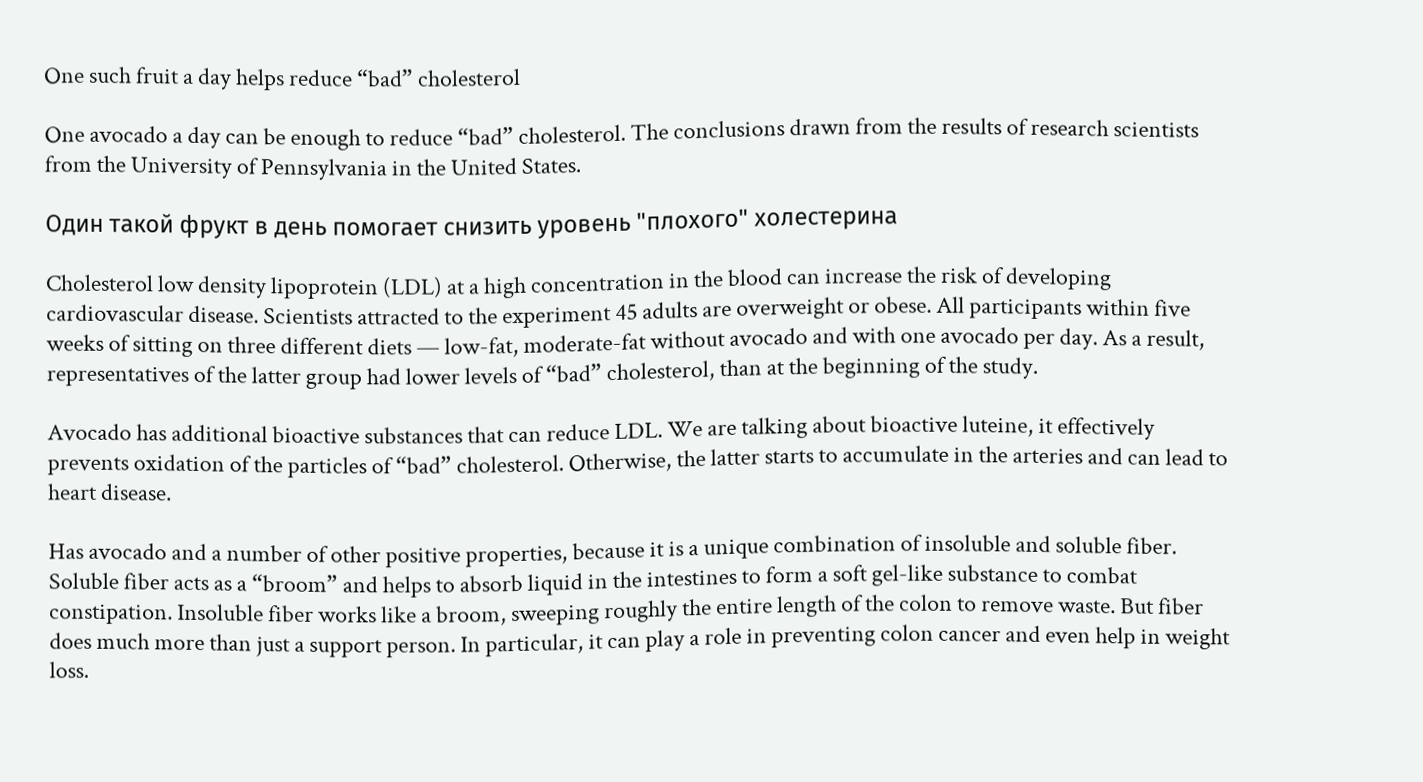One such fruit a day helps reduce “bad” cholesterol

One avocado a day can be enough to reduce “bad” cholesterol. The conclusions drawn from the results of research scientists from the University of Pennsylvania in the United States.

Один такой фрукт в день помогает снизить уровень "плохого" холестерина

Cholesterol low density lipoprotein (LDL) at a high concentration in the blood can increase the risk of developing cardiovascular disease. Scientists attracted to the experiment 45 adults are overweight or obese. All participants within five weeks of sitting on three different diets — low-fat, moderate-fat without avocado and with one avocado per day. As a result, representatives of the latter group had lower levels of “bad” cholesterol, than at the beginning of the study.

Avocado has additional bioactive substances that can reduce LDL. We are talking about bioactive luteine, it effectively prevents oxidation of the particles of “bad” cholesterol. Otherwise, the latter starts to accumulate in the arteries and can lead to heart disease.

Has avocado and a number of other positive properties, because it is a unique combination of insoluble and soluble fiber. Soluble fiber acts as a “broom” and helps to absorb liquid in the intestines to form a soft gel-like substance to combat constipation. Insoluble fiber works like a broom, sweeping roughly the entire length of the colon to remove waste. But fiber does much more than just a support person. In particular, it can play a role in preventing colon cancer and even help in weight loss.